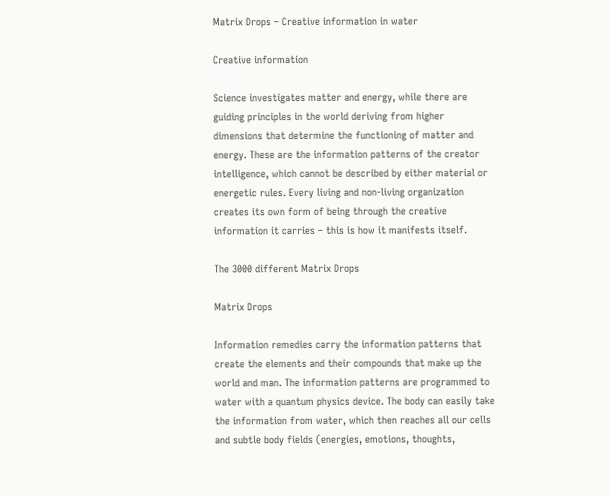Matrix Drops – Creative information in water

Creative information

Science investigates matter and energy, while there are guiding principles in the world deriving from higher dimensions that determine the functioning of matter and energy. These are the information patterns of the creator intelligence, which cannot be described by either material or energetic rules. Every living and non-living organization creates its own form of being through the creative information it carries – this is how it manifests itself.

The 3000 different Matrix Drops

Matrix Drops

Information remedies carry the information patterns that create the elements and their compounds that make up the world and man. The information patterns are programmed to water with a quantum physics device. The body can easily take the information from water, which then reaches all our cells and subtle body fields (energies, emotions, thoughts,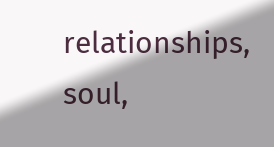relationships, soul,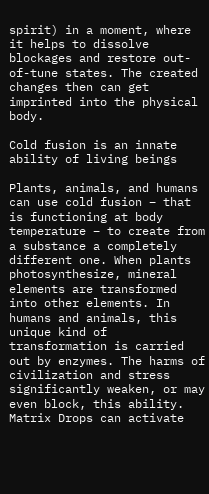spirit) in a moment, where it helps to dissolve blockages and restore out-of-tune states. The created changes then can get imprinted into the physical body.

Cold fusion is an innate ability of living beings

Plants, animals, and humans can use cold fusion – that is functioning at body temperature – to create from a substance a completely different one. When plants photosynthesize, mineral elements are transformed into other elements. In humans and animals, this unique kind of transformation is carried out by enzymes. The harms of civilization and stress significantly weaken, or may even block, this ability. Matrix Drops can activate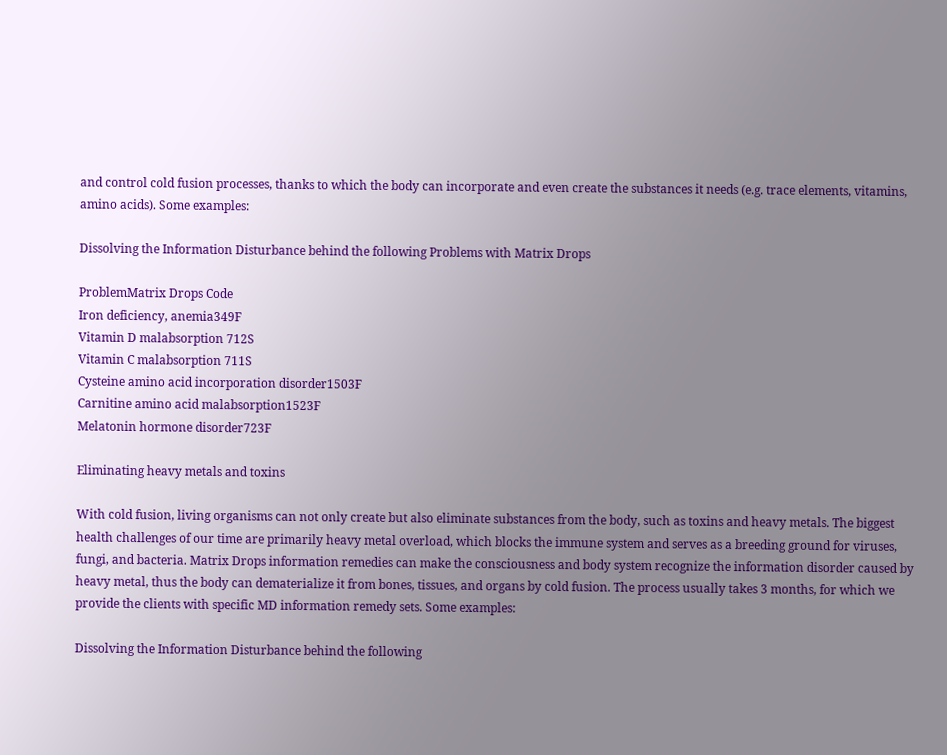and control cold fusion processes, thanks to which the body can incorporate and even create the substances it needs (e.g. trace elements, vitamins, amino acids). Some examples:

Dissolving the Information Disturbance behind the following Problems with Matrix Drops

ProblemMatrix Drops Code
Iron deficiency, anemia349F
Vitamin D malabsorption 712S
Vitamin C malabsorption 711S
Cysteine amino acid incorporation disorder1503F
Carnitine amino acid malabsorption1523F
Melatonin hormone disorder723F

Eliminating heavy metals and toxins

With cold fusion, living organisms can not only create but also eliminate substances from the body, such as toxins and heavy metals. The biggest health challenges of our time are primarily heavy metal overload, which blocks the immune system and serves as a breeding ground for viruses, fungi, and bacteria. Matrix Drops information remedies can make the consciousness and body system recognize the information disorder caused by heavy metal, thus the body can dematerialize it from bones, tissues, and organs by cold fusion. The process usually takes 3 months, for which we provide the clients with specific MD information remedy sets. Some examples:

Dissolving the Information Disturbance behind the following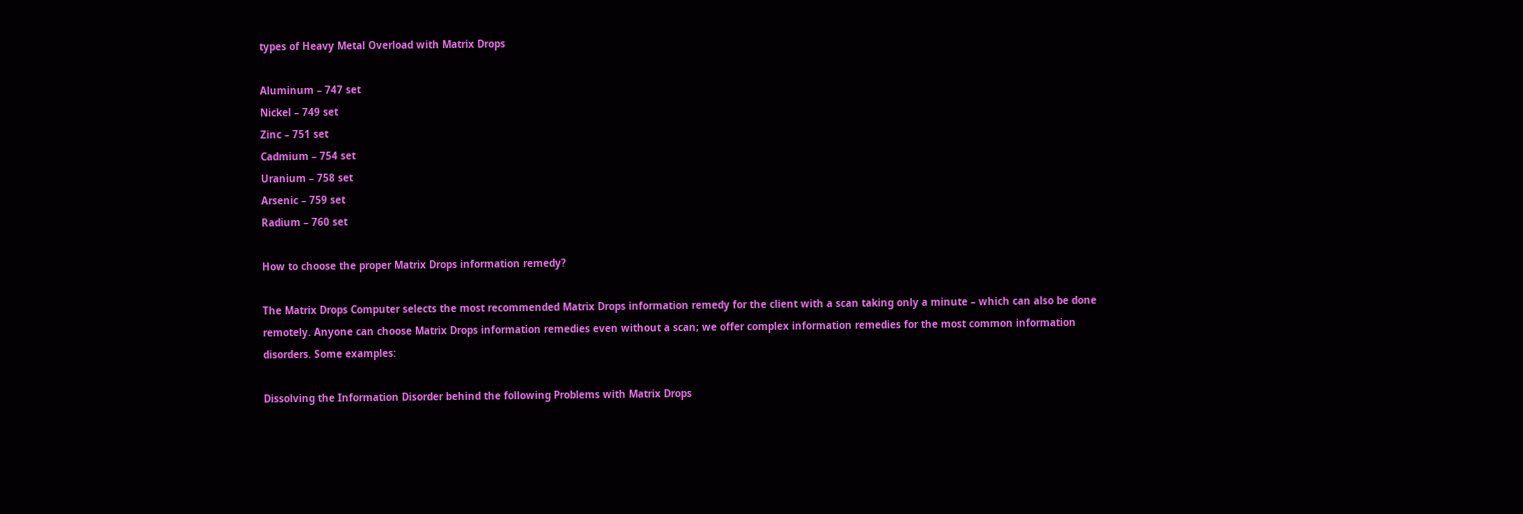types of Heavy Metal Overload with Matrix Drops

Aluminum – 747 set
Nickel – 749 set
Zinc – 751 set
Cadmium – 754 set
Uranium – 758 set
Arsenic – 759 set
Radium – 760 set

How to choose the proper Matrix Drops information remedy?

The Matrix Drops Computer selects the most recommended Matrix Drops information remedy for the client with a scan taking only a minute – which can also be done remotely. Anyone can choose Matrix Drops information remedies even without a scan; we offer complex information remedies for the most common information disorders. Some examples:

Dissolving the Information Disorder behind the following Problems with Matrix Drops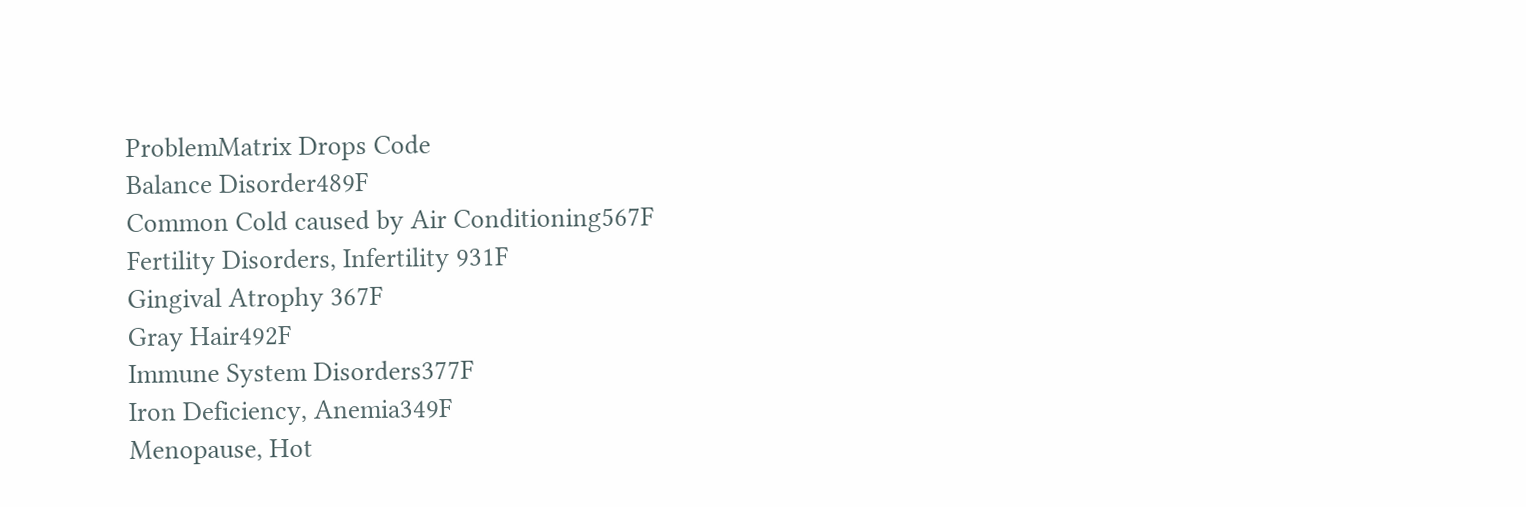ProblemMatrix Drops Code
Balance Disorder489F
Common Cold caused by Air Conditioning567F
Fertility Disorders, Infertility 931F
Gingival Atrophy 367F
Gray Hair492F
Immune System Disorders377F
Iron Deficiency, Anemia349F
Menopause, Hot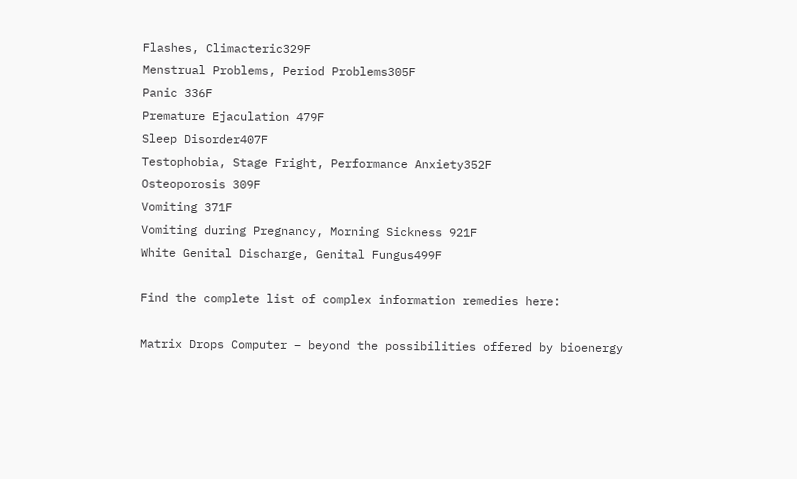Flashes, Climacteric329F
Menstrual Problems, Period Problems305F
Panic 336F
Premature Ejaculation 479F
Sleep Disorder407F
Testophobia, Stage Fright, Performance Anxiety352F
Osteoporosis 309F
Vomiting 371F
Vomiting during Pregnancy, Morning Sickness 921F
White Genital Discharge, Genital Fungus499F

Find the complete list of complex information remedies here:

Matrix Drops Computer – beyond the possibilities offered by bioenergy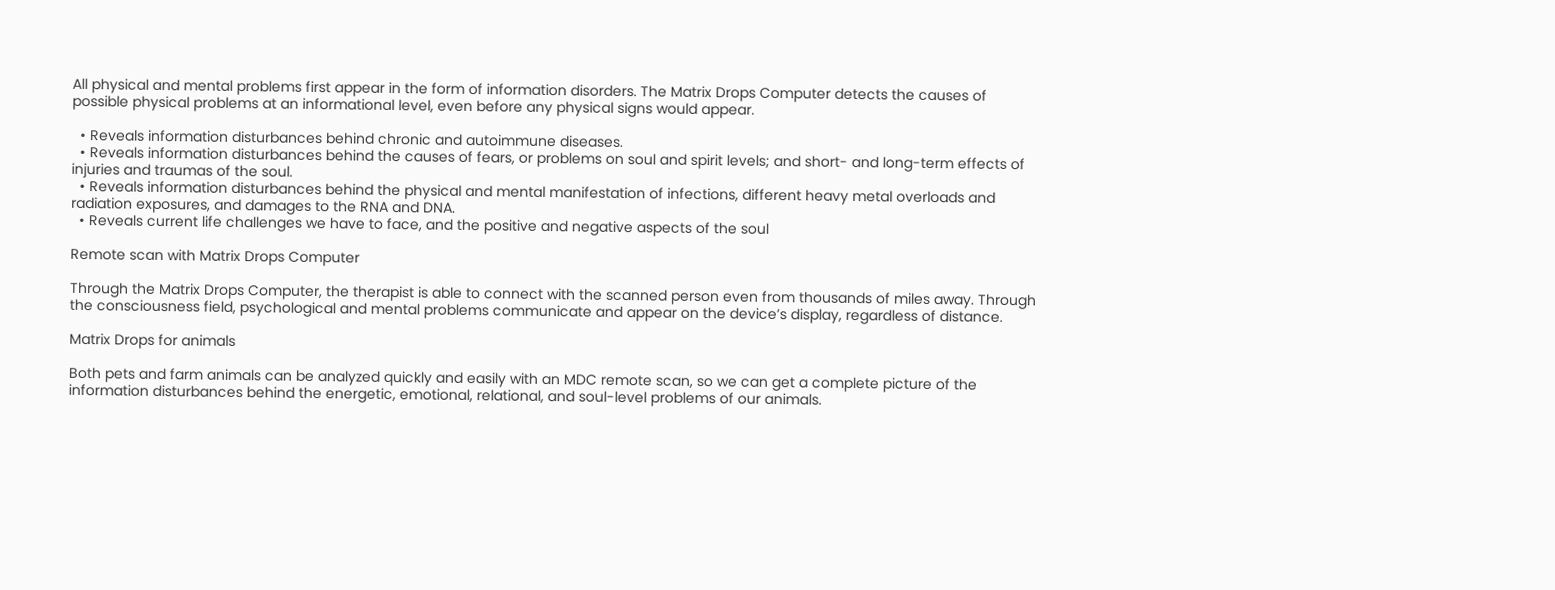All physical and mental problems first appear in the form of information disorders. The Matrix Drops Computer detects the causes of possible physical problems at an informational level, even before any physical signs would appear.

  • Reveals information disturbances behind chronic and autoimmune diseases.
  • Reveals information disturbances behind the causes of fears, or problems on soul and spirit levels; and short- and long-term effects of injuries and traumas of the soul.
  • Reveals information disturbances behind the physical and mental manifestation of infections, different heavy metal overloads and radiation exposures, and damages to the RNA and DNA.
  • Reveals current life challenges we have to face, and the positive and negative aspects of the soul

Remote scan with Matrix Drops Computer

Through the Matrix Drops Computer, the therapist is able to connect with the scanned person even from thousands of miles away. Through the consciousness field, psychological and mental problems communicate and appear on the device’s display, regardless of distance.

Matrix Drops for animals

Both pets and farm animals can be analyzed quickly and easily with an MDC remote scan, so we can get a complete picture of the information disturbances behind the energetic, emotional, relational, and soul-level problems of our animals.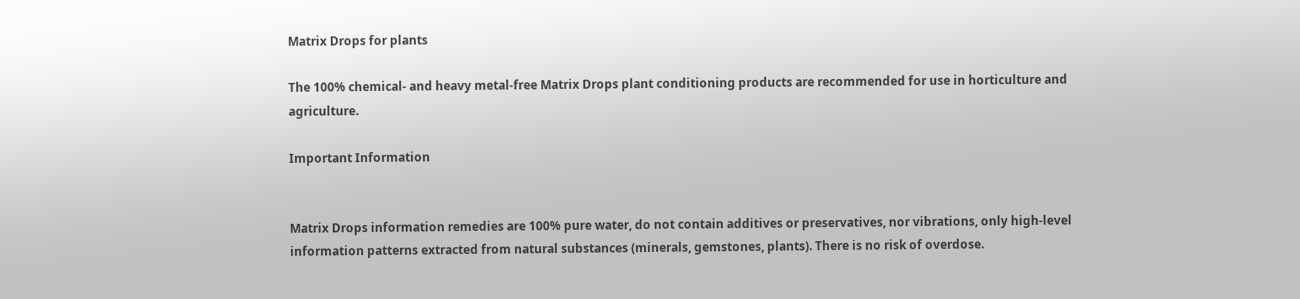Matrix Drops for plants

The 100% chemical- and heavy metal-free Matrix Drops plant conditioning products are recommended for use in horticulture and agriculture.

Important Information


Matrix Drops information remedies are 100% pure water, do not contain additives or preservatives, nor vibrations, only high-level information patterns extracted from natural substances (minerals, gemstones, plants). There is no risk of overdose.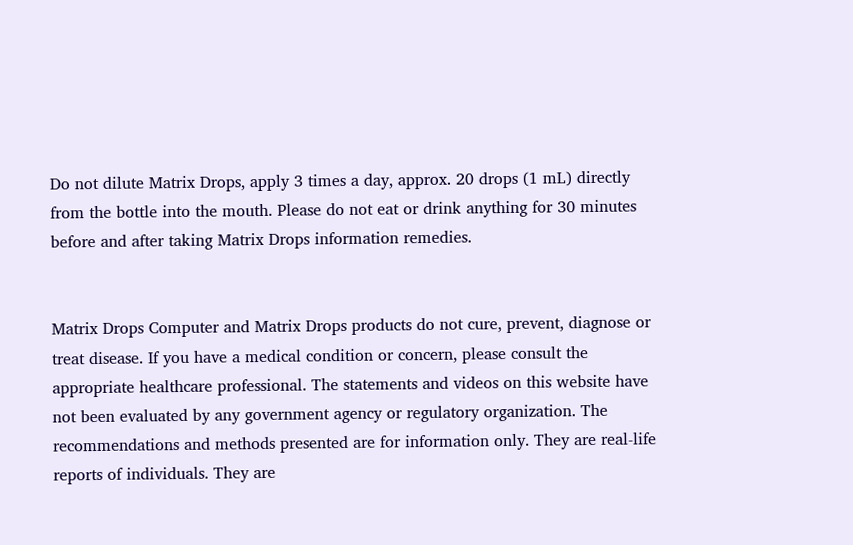Do not dilute Matrix Drops, apply 3 times a day, approx. 20 drops (1 mL) directly from the bottle into the mouth. Please do not eat or drink anything for 30 minutes before and after taking Matrix Drops information remedies.


Matrix Drops Computer and Matrix Drops products do not cure, prevent, diagnose or treat disease. If you have a medical condition or concern, please consult the appropriate healthcare professional. The statements and videos on this website have not been evaluated by any government agency or regulatory organization. The recommendations and methods presented are for information only. They are real-life reports of individuals. They are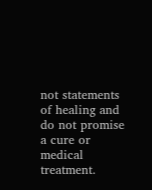not statements of healing and do not promise a cure or medical treatment.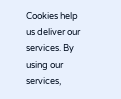Cookies help us deliver our services. By using our services,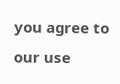you agree to our use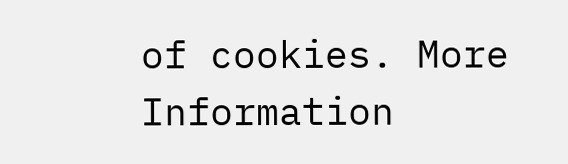of cookies. More Information